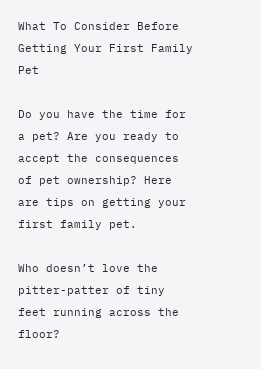What To Consider Before Getting Your First Family Pet

Do you have the time for a pet? Are you ready to accept the consequences of pet ownership? Here are tips on getting your first family pet.

Who doesn’t love the pitter-patter of tiny feet running across the floor?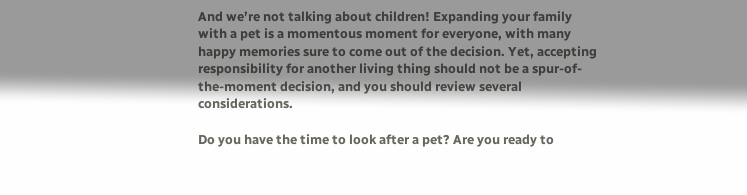And we’re not talking about children! Expanding your family with a pet is a momentous moment for everyone, with many happy memories sure to come out of the decision. Yet, accepting responsibility for another living thing should not be a spur-of-the-moment decision, and you should review several considerations.

Do you have the time to look after a pet? Are you ready to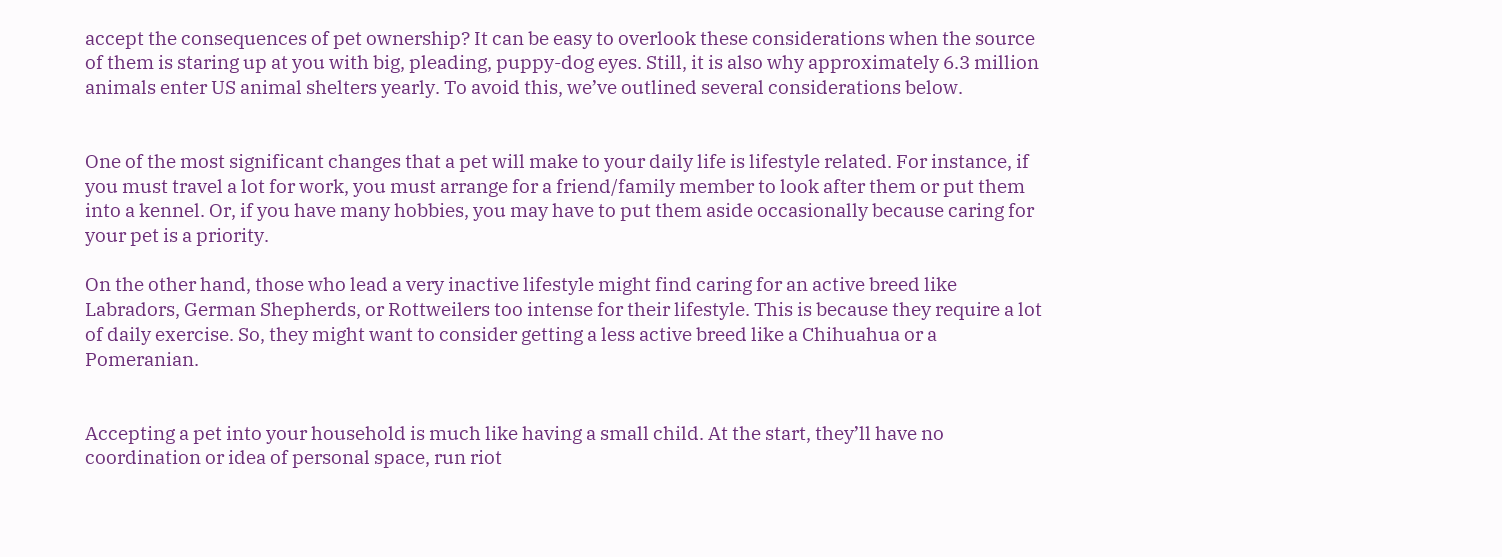accept the consequences of pet ownership? It can be easy to overlook these considerations when the source of them is staring up at you with big, pleading, puppy-dog eyes. Still, it is also why approximately 6.3 million animals enter US animal shelters yearly. To avoid this, we’ve outlined several considerations below.


One of the most significant changes that a pet will make to your daily life is lifestyle related. For instance, if you must travel a lot for work, you must arrange for a friend/family member to look after them or put them into a kennel. Or, if you have many hobbies, you may have to put them aside occasionally because caring for your pet is a priority.

On the other hand, those who lead a very inactive lifestyle might find caring for an active breed like Labradors, German Shepherds, or Rottweilers too intense for their lifestyle. This is because they require a lot of daily exercise. So, they might want to consider getting a less active breed like a Chihuahua or a Pomeranian.


Accepting a pet into your household is much like having a small child. At the start, they’ll have no coordination or idea of personal space, run riot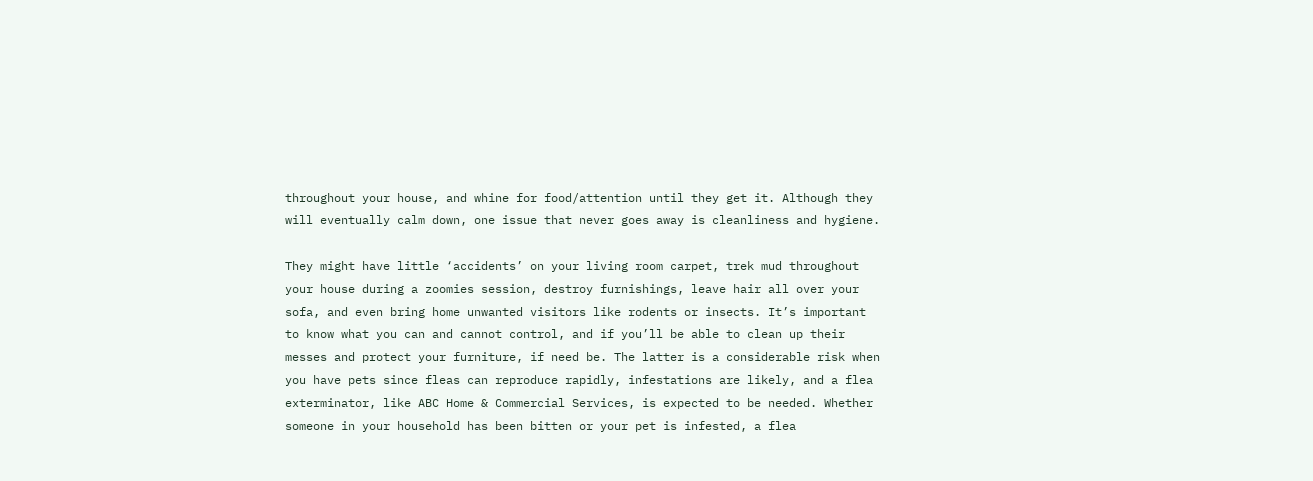throughout your house, and whine for food/attention until they get it. Although they will eventually calm down, one issue that never goes away is cleanliness and hygiene.

They might have little ‘accidents’ on your living room carpet, trek mud throughout your house during a zoomies session, destroy furnishings, leave hair all over your sofa, and even bring home unwanted visitors like rodents or insects. It’s important to know what you can and cannot control, and if you’ll be able to clean up their messes and protect your furniture, if need be. The latter is a considerable risk when you have pets since fleas can reproduce rapidly, infestations are likely, and a flea exterminator, like ABC Home & Commercial Services, is expected to be needed. Whether someone in your household has been bitten or your pet is infested, a flea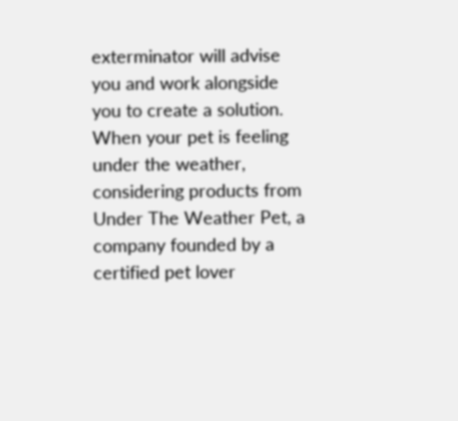exterminator will advise you and work alongside you to create a solution. When your pet is feeling under the weather, considering products from Under The Weather Pet, a company founded by a certified pet lover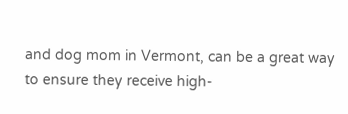and dog mom in Vermont, can be a great way to ensure they receive high-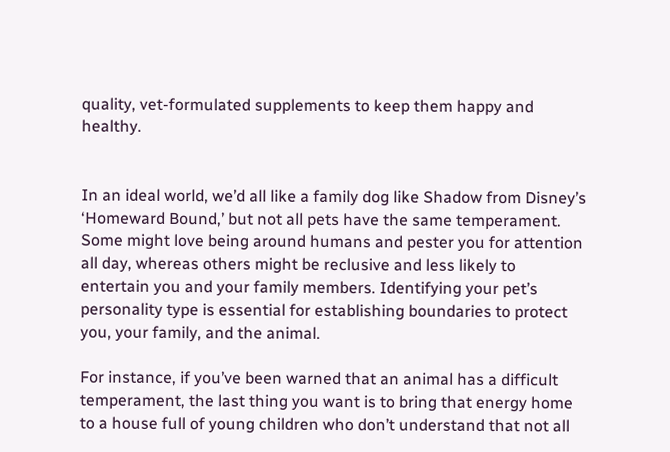quality, vet-formulated supplements to keep them happy and healthy.


In an ideal world, we’d all like a family dog like Shadow from Disney’s ‘Homeward Bound,’ but not all pets have the same temperament. Some might love being around humans and pester you for attention all day, whereas others might be reclusive and less likely to entertain you and your family members. Identifying your pet’s personality type is essential for establishing boundaries to protect you, your family, and the animal.

For instance, if you’ve been warned that an animal has a difficult temperament, the last thing you want is to bring that energy home to a house full of young children who don’t understand that not all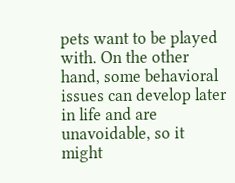pets want to be played with. On the other hand, some behavioral issues can develop later in life and are unavoidable, so it might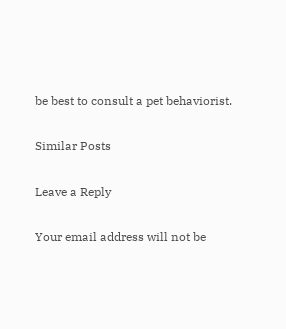be best to consult a pet behaviorist.

Similar Posts

Leave a Reply

Your email address will not be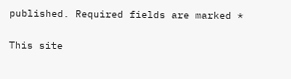published. Required fields are marked *

This site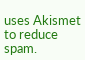uses Akismet to reduce spam.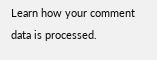Learn how your comment data is processed.